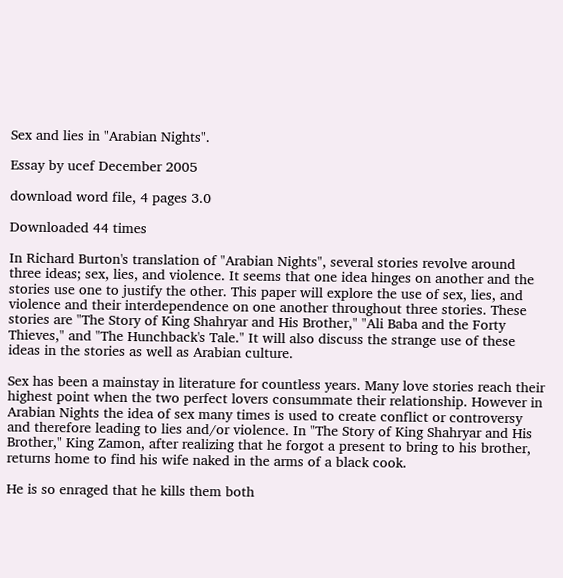Sex and lies in "Arabian Nights".

Essay by ucef December 2005

download word file, 4 pages 3.0

Downloaded 44 times

In Richard Burton's translation of "Arabian Nights", several stories revolve around three ideas; sex, lies, and violence. It seems that one idea hinges on another and the stories use one to justify the other. This paper will explore the use of sex, lies, and violence and their interdependence on one another throughout three stories. These stories are "The Story of King Shahryar and His Brother," "Ali Baba and the Forty Thieves," and "The Hunchback's Tale." It will also discuss the strange use of these ideas in the stories as well as Arabian culture.

Sex has been a mainstay in literature for countless years. Many love stories reach their highest point when the two perfect lovers consummate their relationship. However in Arabian Nights the idea of sex many times is used to create conflict or controversy and therefore leading to lies and/or violence. In "The Story of King Shahryar and His Brother," King Zamon, after realizing that he forgot a present to bring to his brother, returns home to find his wife naked in the arms of a black cook.

He is so enraged that he kills them both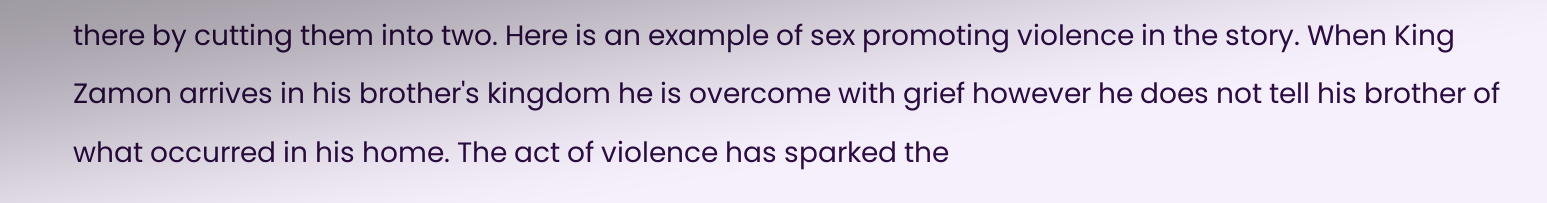there by cutting them into two. Here is an example of sex promoting violence in the story. When King Zamon arrives in his brother's kingdom he is overcome with grief however he does not tell his brother of what occurred in his home. The act of violence has sparked the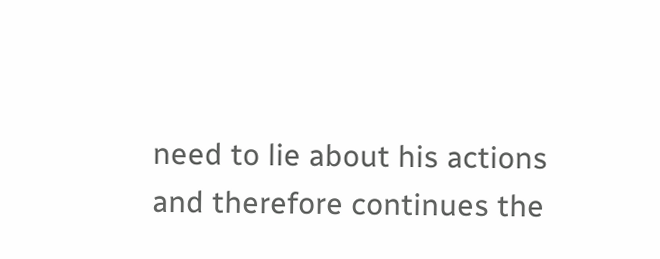need to lie about his actions and therefore continues the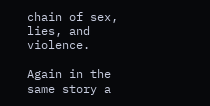chain of sex, lies, and violence.

Again in the same story a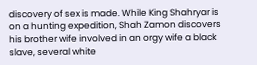discovery of sex is made. While King Shahryar is on a hunting expedition, Shah Zamon discovers his brother wife involved in an orgy wife a black slave, several white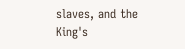slaves, and the King's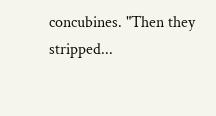concubines. "Then they stripped...